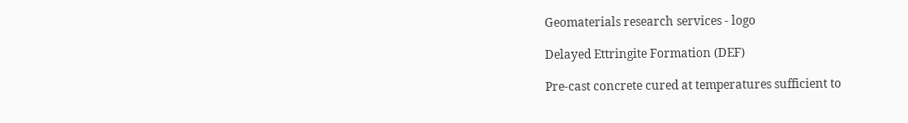Geomaterials research services - logo

Delayed Ettringite Formation (DEF)

Pre-cast concrete cured at temperatures sufficient to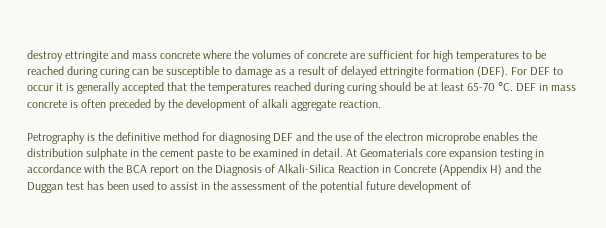destroy ettringite and mass concrete where the volumes of concrete are sufficient for high temperatures to be reached during curing can be susceptible to damage as a result of delayed ettringite formation (DEF). For DEF to occur it is generally accepted that the temperatures reached during curing should be at least 65-70 °C. DEF in mass concrete is often preceded by the development of alkali aggregate reaction.

Petrography is the definitive method for diagnosing DEF and the use of the electron microprobe enables the distribution sulphate in the cement paste to be examined in detail. At Geomaterials core expansion testing in accordance with the BCA report on the Diagnosis of Alkali-Silica Reaction in Concrete (Appendix H) and the Duggan test has been used to assist in the assessment of the potential future development of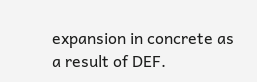expansion in concrete as a result of DEF.